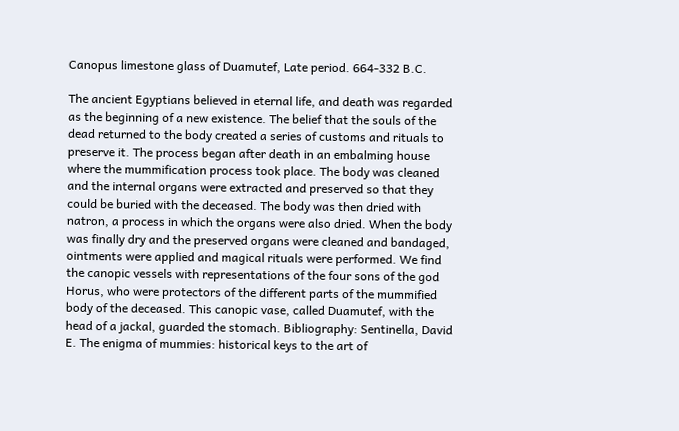Canopus limestone glass of Duamutef, Late period. 664-332 B.C.

The ancient Egyptians believed in eternal life, and death was regarded as the beginning of a new existence. The belief that the souls of the dead returned to the body created a series of customs and rituals to preserve it. The process began after death in an embalming house where the mummification process took place. The body was cleaned and the internal organs were extracted and preserved so that they could be buried with the deceased. The body was then dried with natron, a process in which the organs were also dried. When the body was finally dry and the preserved organs were cleaned and bandaged, ointments were applied and magical rituals were performed. We find the canopic vessels with representations of the four sons of the god Horus, who were protectors of the different parts of the mummified body of the deceased. This canopic vase, called Duamutef, with the head of a jackal, guarded the stomach. Bibliography: Sentinella, David E. The enigma of mummies: historical keys to the art of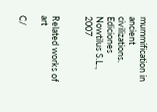mummification in ancient civilizations. Ediciones Nowtilus S.L., 2007


Related works of art

C/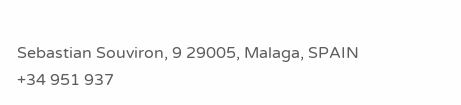Sebastian Souviron, 9 29005, Malaga, SPAIN
+34 951 937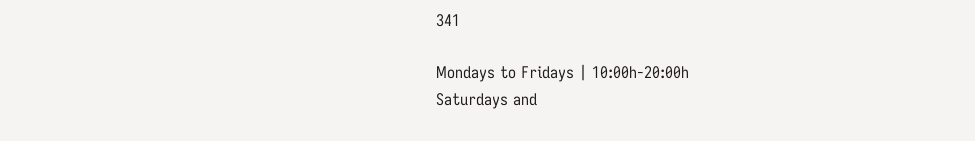341

Mondays to Fridays | 10:00h-20:00h
Saturdays and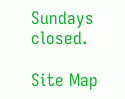Sundays closed.

Site Map